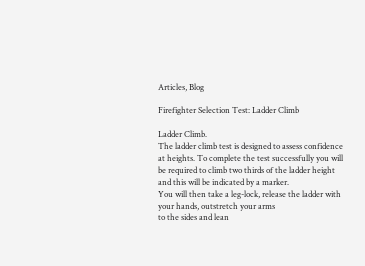Articles, Blog

Firefighter Selection Test: Ladder Climb

Ladder Climb.
The ladder climb test is designed to assess confidence at heights. To complete the test successfully you will
be required to climb two thirds of the ladder height and this will be indicated by a marker.
You will then take a leg-lock, release the ladder with your hands, outstretch your arms
to the sides and lean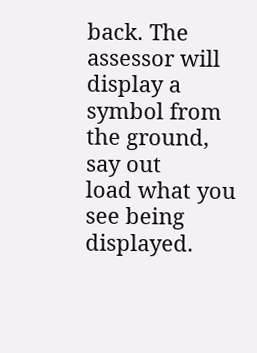back. The assessor will display a symbol from the ground, say out
load what you see being displayed.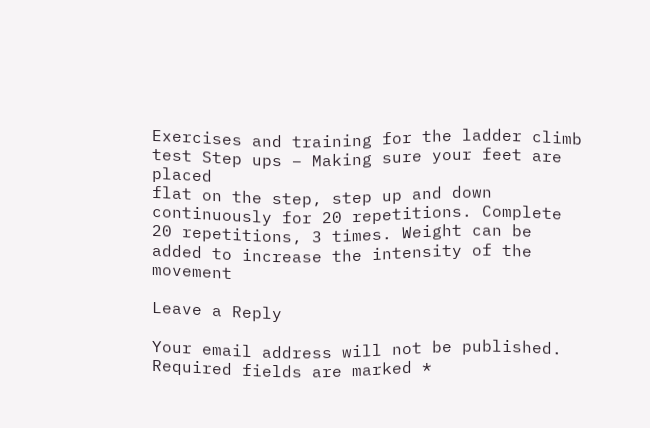Exercises and training for the ladder climb test Step ups – Making sure your feet are placed
flat on the step, step up and down continuously for 20 repetitions. Complete 20 repetitions, 3 times. Weight can be added to increase the intensity of the movement

Leave a Reply

Your email address will not be published. Required fields are marked *